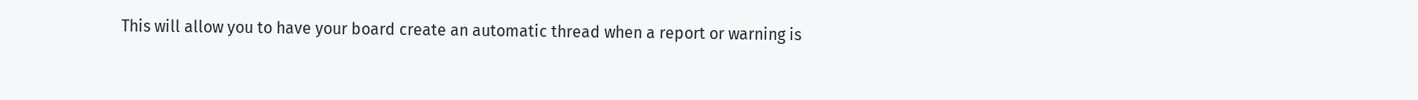This will allow you to have your board create an automatic thread when a report or warning is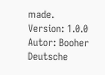made.
Version: 1.0.0
Autor: Booher
Deutsche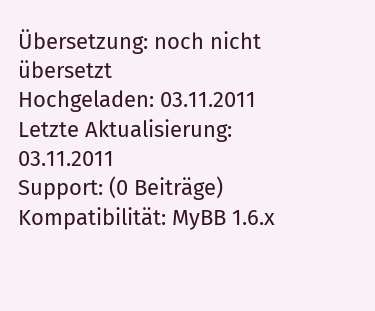Übersetzung: noch nicht übersetzt
Hochgeladen: 03.11.2011
Letzte Aktualisierung: 03.11.2011
Support: (0 Beiträge)
Kompatibilität: MyBB 1.6.x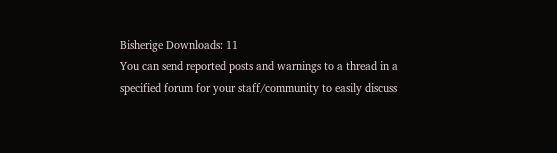Bisherige Downloads: 11
You can send reported posts and warnings to a thread in a specified forum for your staff/community to easily discuss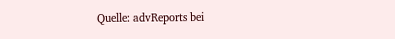Quelle: advReports bei